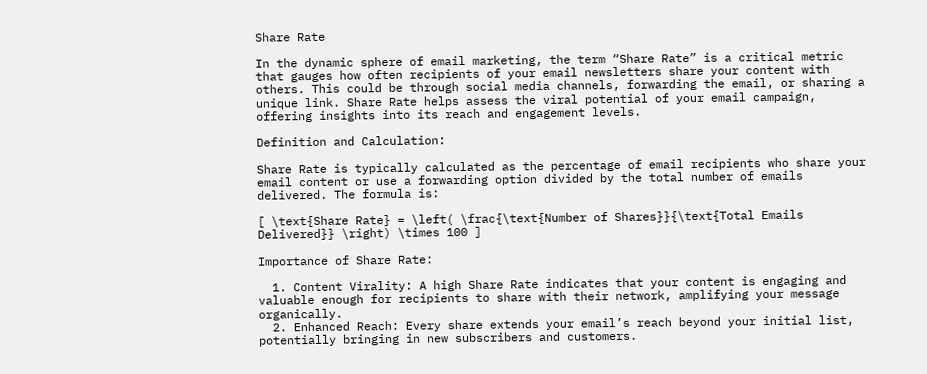Share Rate

In the dynamic sphere of email marketing, the term “Share Rate” is a critical metric that gauges how often recipients of your email newsletters share your content with others. This could be through social media channels, forwarding the email, or sharing a unique link. Share Rate helps assess the viral potential of your email campaign, offering insights into its reach and engagement levels.

Definition and Calculation:

Share Rate is typically calculated as the percentage of email recipients who share your email content or use a forwarding option divided by the total number of emails delivered. The formula is:

[ \text{Share Rate} = \left( \frac{\text{Number of Shares}}{\text{Total Emails Delivered}} \right) \times 100 ]

Importance of Share Rate:

  1. Content Virality: A high Share Rate indicates that your content is engaging and valuable enough for recipients to share with their network, amplifying your message organically.
  2. Enhanced Reach: Every share extends your email’s reach beyond your initial list, potentially bringing in new subscribers and customers.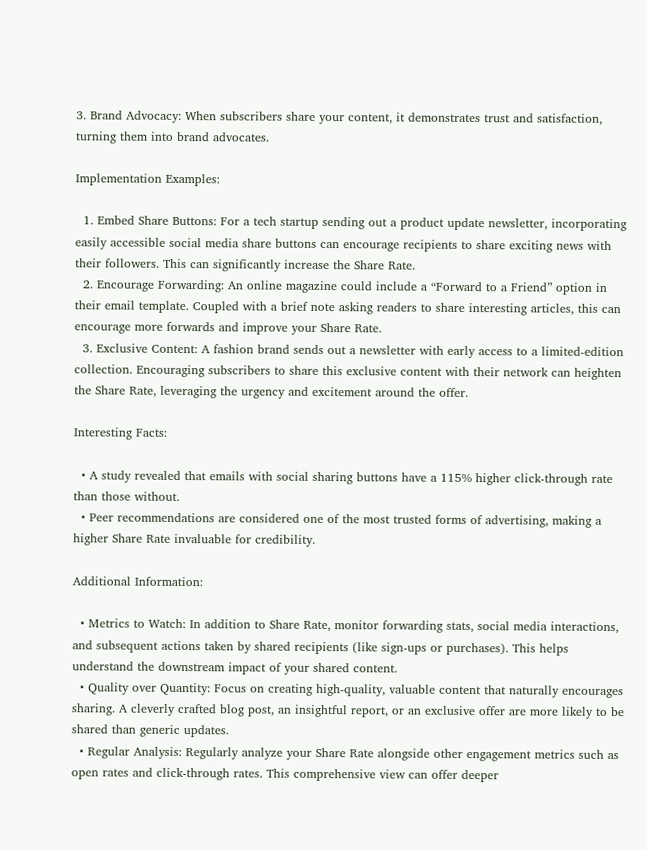3. Brand Advocacy: When subscribers share your content, it demonstrates trust and satisfaction, turning them into brand advocates.

Implementation Examples:

  1. Embed Share Buttons: For a tech startup sending out a product update newsletter, incorporating easily accessible social media share buttons can encourage recipients to share exciting news with their followers. This can significantly increase the Share Rate.
  2. Encourage Forwarding: An online magazine could include a “Forward to a Friend” option in their email template. Coupled with a brief note asking readers to share interesting articles, this can encourage more forwards and improve your Share Rate.
  3. Exclusive Content: A fashion brand sends out a newsletter with early access to a limited-edition collection. Encouraging subscribers to share this exclusive content with their network can heighten the Share Rate, leveraging the urgency and excitement around the offer.

Interesting Facts:

  • A study revealed that emails with social sharing buttons have a 115% higher click-through rate than those without.
  • Peer recommendations are considered one of the most trusted forms of advertising, making a higher Share Rate invaluable for credibility.

Additional Information:

  • Metrics to Watch: In addition to Share Rate, monitor forwarding stats, social media interactions, and subsequent actions taken by shared recipients (like sign-ups or purchases). This helps understand the downstream impact of your shared content.
  • Quality over Quantity: Focus on creating high-quality, valuable content that naturally encourages sharing. A cleverly crafted blog post, an insightful report, or an exclusive offer are more likely to be shared than generic updates.
  • Regular Analysis: Regularly analyze your Share Rate alongside other engagement metrics such as open rates and click-through rates. This comprehensive view can offer deeper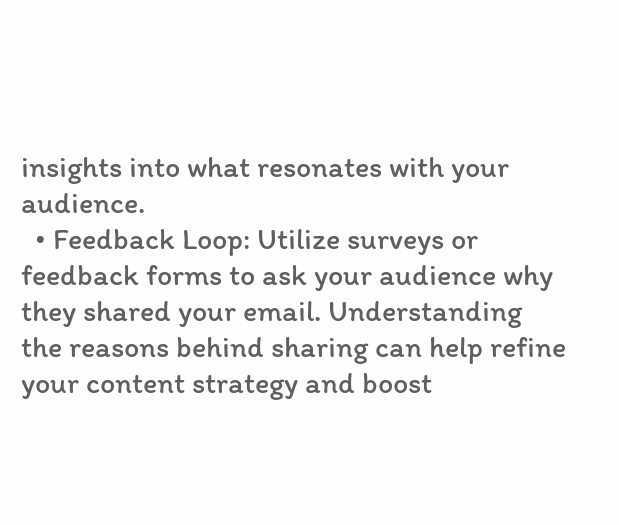insights into what resonates with your audience.
  • Feedback Loop: Utilize surveys or feedback forms to ask your audience why they shared your email. Understanding the reasons behind sharing can help refine your content strategy and boost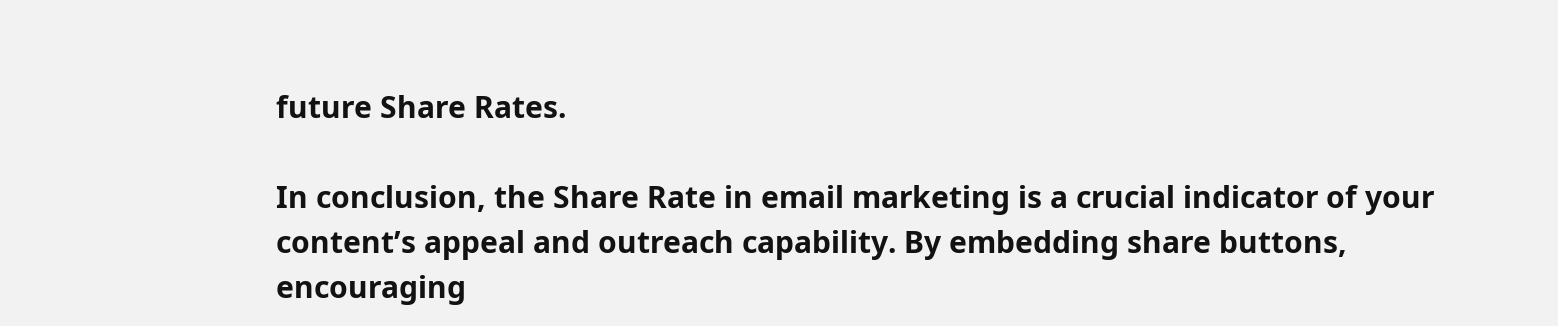future Share Rates.

In conclusion, the Share Rate in email marketing is a crucial indicator of your content’s appeal and outreach capability. By embedding share buttons, encouraging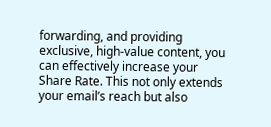forwarding, and providing exclusive, high-value content, you can effectively increase your Share Rate. This not only extends your email’s reach but also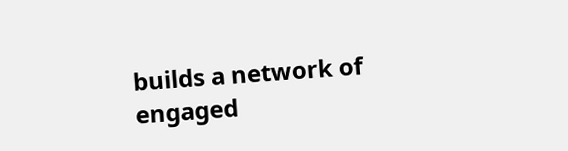builds a network of engaged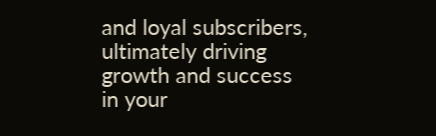and loyal subscribers, ultimately driving growth and success in your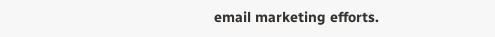email marketing efforts.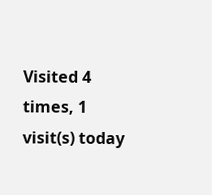Visited 4 times, 1 visit(s) today